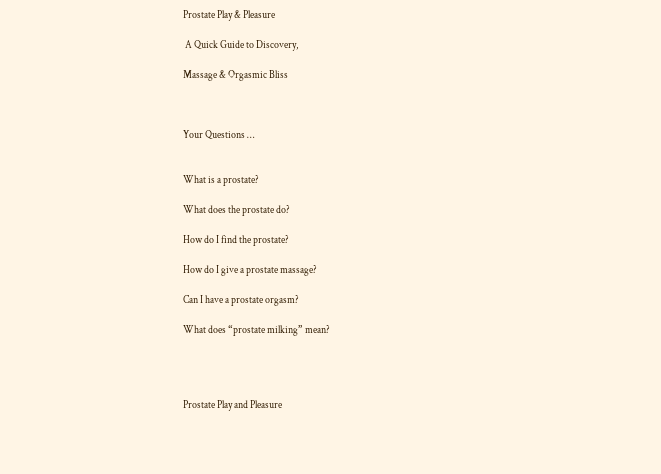Prostate Play & Pleasure

 A Quick Guide to Discovery,

Massage & Orgasmic Bliss



Your Questions …


What is a prostate?

What does the prostate do?

How do I find the prostate?

How do I give a prostate massage?

Can I have a prostate orgasm?

What does “prostate milking” mean?




Prostate Play and Pleasure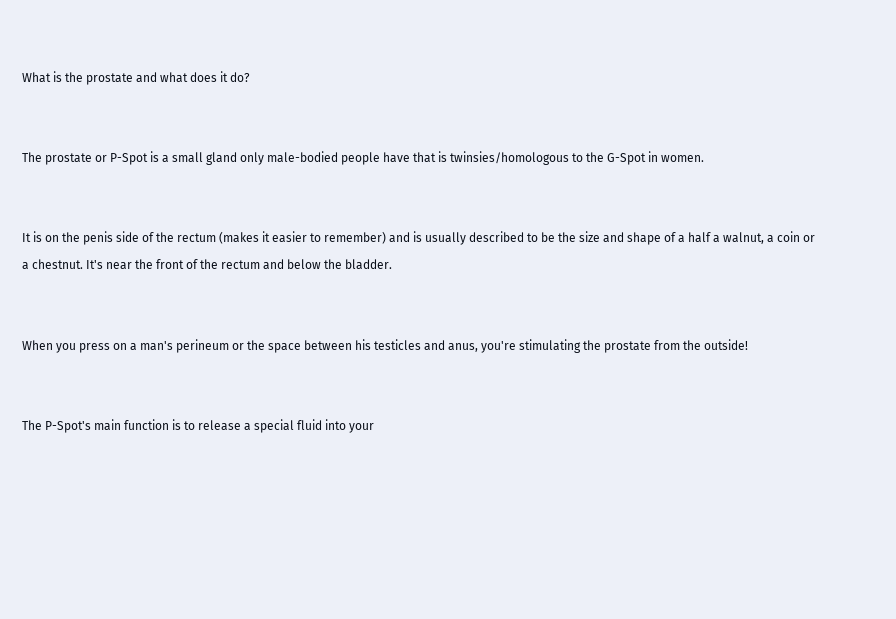What is the prostate and what does it do?


The prostate or P-Spot is a small gland only male-bodied people have that is twinsies/homologous to the G-Spot in women.


It is on the penis side of the rectum (makes it easier to remember) and is usually described to be the size and shape of a half a walnut, a coin or a chestnut. It's near the front of the rectum and below the bladder.


When you press on a man's perineum or the space between his testicles and anus, you're stimulating the prostate from the outside!


The P-Spot's main function is to release a special fluid into your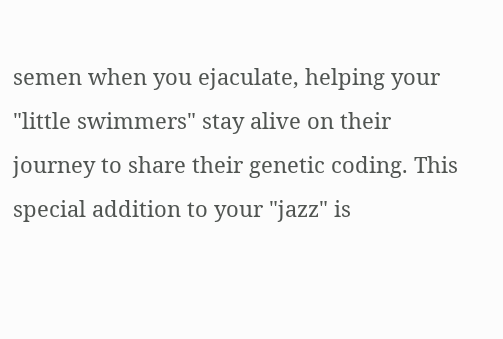semen when you ejaculate, helping your "little swimmers" stay alive on their journey to share their genetic coding. This special addition to your "jazz" is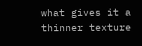what gives it a thinner texture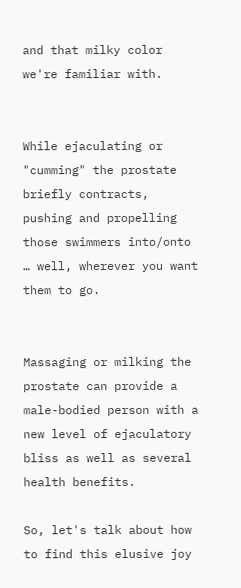and that milky color we're familiar with.


While ejaculating or "cumming" the prostate briefly contracts, pushing and propelling those swimmers into/onto … well, wherever you want them to go.


Massaging or milking the prostate can provide a male-bodied person with a new level of ejaculatory bliss as well as several health benefits.

So, let's talk about how to find this elusive joy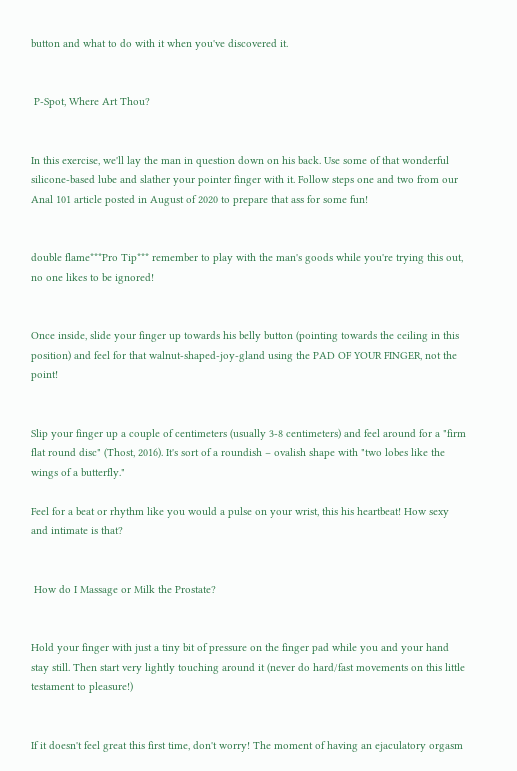button and what to do with it when you've discovered it.


 P-Spot, Where Art Thou?


In this exercise, we'll lay the man in question down on his back. Use some of that wonderful silicone-based lube and slather your pointer finger with it. Follow steps one and two from our Anal 101 article posted in August of 2020 to prepare that ass for some fun!


double flame***Pro Tip*** remember to play with the man's goods while you're trying this out, no one likes to be ignored!


Once inside, slide your finger up towards his belly button (pointing towards the ceiling in this position) and feel for that walnut-shaped-joy-gland using the PAD OF YOUR FINGER, not the point!


Slip your finger up a couple of centimeters (usually 3-8 centimeters) and feel around for a "firm flat round disc" (Thost, 2016). It's sort of a roundish – ovalish shape with "two lobes like the wings of a butterfly."

Feel for a beat or rhythm like you would a pulse on your wrist, this his heartbeat! How sexy and intimate is that?


 How do I Massage or Milk the Prostate?


Hold your finger with just a tiny bit of pressure on the finger pad while you and your hand stay still. Then start very lightly touching around it (never do hard/fast movements on this little testament to pleasure!)


If it doesn't feel great this first time, don't worry! The moment of having an ejaculatory orgasm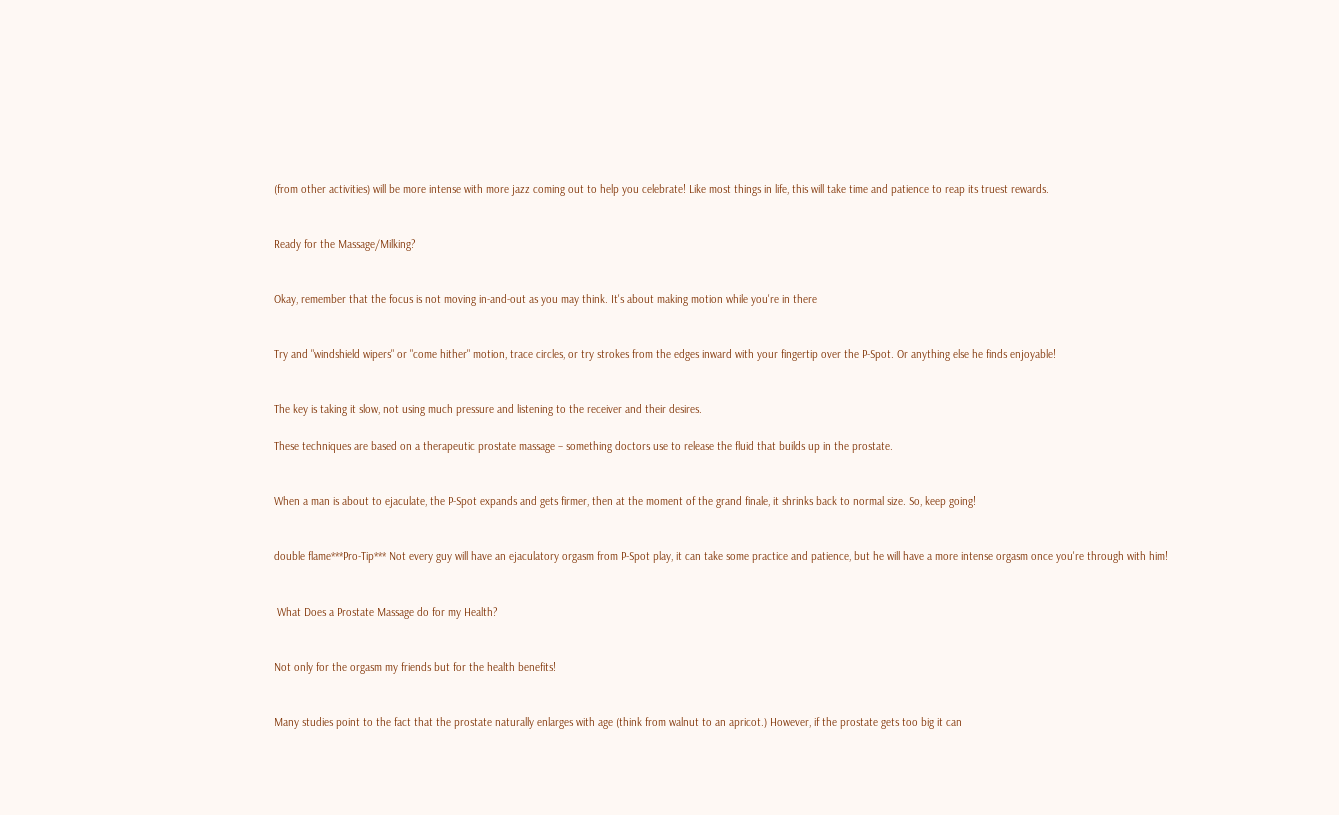(from other activities) will be more intense with more jazz coming out to help you celebrate! Like most things in life, this will take time and patience to reap its truest rewards.


Ready for the Massage/Milking?


Okay, remember that the focus is not moving in-and-out as you may think. It's about making motion while you're in there


Try and "windshield wipers" or "come hither" motion, trace circles, or try strokes from the edges inward with your fingertip over the P-Spot. Or anything else he finds enjoyable!


The key is taking it slow, not using much pressure and listening to the receiver and their desires.

These techniques are based on a therapeutic prostate massage – something doctors use to release the fluid that builds up in the prostate.


When a man is about to ejaculate, the P-Spot expands and gets firmer, then at the moment of the grand finale, it shrinks back to normal size. So, keep going!


double flame***Pro-Tip*** Not every guy will have an ejaculatory orgasm from P-Spot play, it can take some practice and patience, but he will have a more intense orgasm once you're through with him!


 What Does a Prostate Massage do for my Health?


Not only for the orgasm my friends but for the health benefits!


Many studies point to the fact that the prostate naturally enlarges with age (think from walnut to an apricot.) However, if the prostate gets too big it can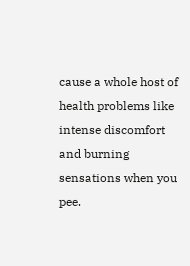cause a whole host of health problems like intense discomfort and burning sensations when you pee.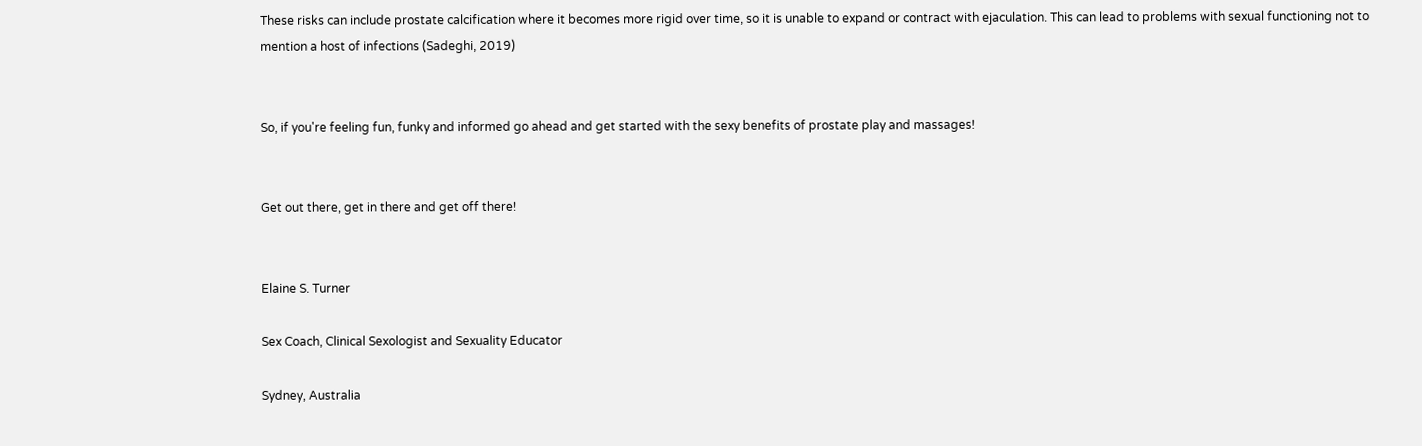These risks can include prostate calcification where it becomes more rigid over time, so it is unable to expand or contract with ejaculation. This can lead to problems with sexual functioning not to mention a host of infections (Sadeghi, 2019)


So, if you're feeling fun, funky and informed go ahead and get started with the sexy benefits of prostate play and massages!


Get out there, get in there and get off there!


Elaine S. Turner

Sex Coach, Clinical Sexologist and Sexuality Educator

Sydney, Australia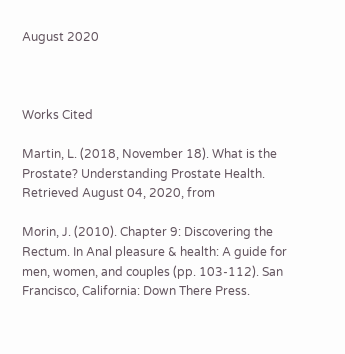August 2020



Works Cited

Martin, L. (2018, November 18). What is the Prostate? Understanding Prostate Health. Retrieved August 04, 2020, from

Morin, J. (2010). Chapter 9: Discovering the Rectum. In Anal pleasure & health: A guide for men, women, and couples (pp. 103-112). San Francisco, California: Down There Press.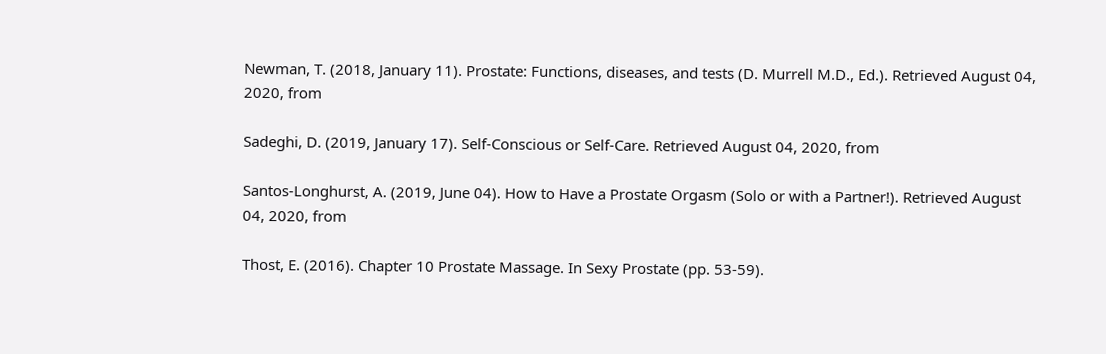Newman, T. (2018, January 11). Prostate: Functions, diseases, and tests (D. Murrell M.D., Ed.). Retrieved August 04, 2020, from

Sadeghi, D. (2019, January 17). Self-Conscious or Self-Care. Retrieved August 04, 2020, from

Santos-Longhurst, A. (2019, June 04). How to Have a Prostate Orgasm (Solo or with a Partner!). Retrieved August 04, 2020, from

Thost, E. (2016). Chapter 10 Prostate Massage. In Sexy Prostate (pp. 53-59).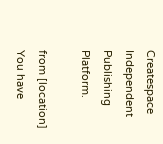Createspace Independent Publishing Platform.

from [location]
You have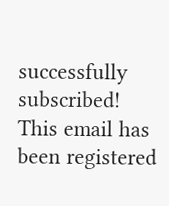successfully subscribed!
This email has been registered